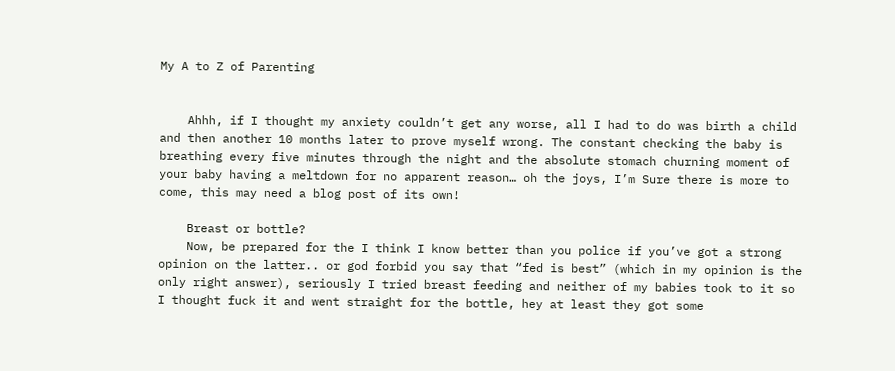My A to Z of Parenting


    Ahhh, if I thought my anxiety couldn’t get any worse, all I had to do was birth a child and then another 10 months later to prove myself wrong. The constant checking the baby is breathing every five minutes through the night and the absolute stomach churning moment of your baby having a meltdown for no apparent reason… oh the joys, I’m Sure there is more to come, this may need a blog post of its own!

    Breast or bottle?
    Now, be prepared for the I think I know better than you police if you’ve got a strong opinion on the latter.. or god forbid you say that “fed is best” (which in my opinion is the only right answer), seriously I tried breast feeding and neither of my babies took to it so I thought fuck it and went straight for the bottle, hey at least they got some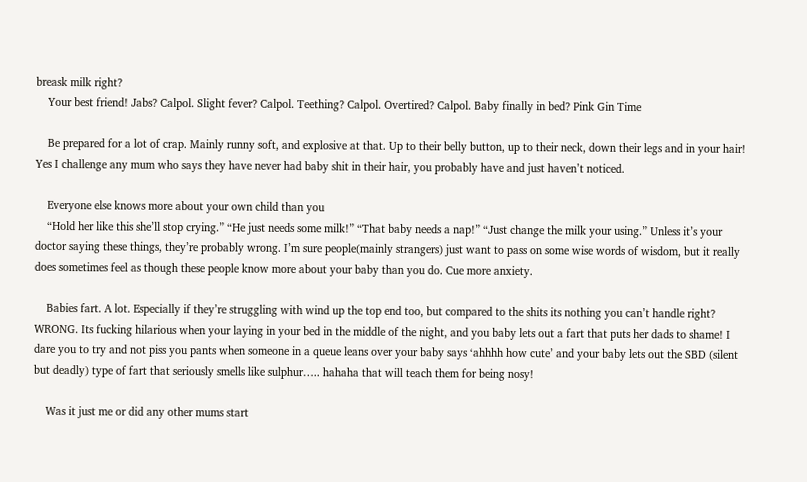breask milk right?
    Your best friend! Jabs? Calpol. Slight fever? Calpol. Teething? Calpol. Overtired? Calpol. Baby finally in bed? Pink Gin Time

    Be prepared for a lot of crap. Mainly runny soft, and explosive at that. Up to their belly button, up to their neck, down their legs and in your hair! Yes I challenge any mum who says they have never had baby shit in their hair, you probably have and just haven’t noticed.

    Everyone else knows more about your own child than you
    “Hold her like this she’ll stop crying.” “He just needs some milk!” “That baby needs a nap!” “Just change the milk your using.” Unless it’s your doctor saying these things, they’re probably wrong. I’m sure people(mainly strangers) just want to pass on some wise words of wisdom, but it really does sometimes feel as though these people know more about your baby than you do. Cue more anxiety.

    Babies fart. A lot. Especially if they’re struggling with wind up the top end too, but compared to the shits its nothing you can’t handle right? WRONG. Its fucking hilarious when your laying in your bed in the middle of the night, and you baby lets out a fart that puts her dads to shame! I dare you to try and not piss you pants when someone in a queue leans over your baby says ‘ahhhh how cute’ and your baby lets out the SBD (silent but deadly) type of fart that seriously smells like sulphur….. hahaha that will teach them for being nosy!

    Was it just me or did any other mums start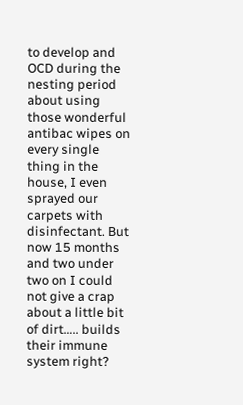to develop and OCD during the nesting period about using those wonderful antibac wipes on every single thing in the house, I even sprayed our carpets with disinfectant. But now 15 months and two under two on I could not give a crap about a little bit of dirt….. builds their immune system right?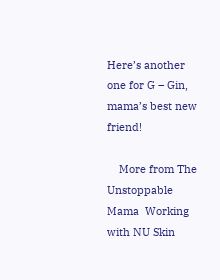Here’s another one for G – Gin, mama’s best new friend!

    More from The Unstoppable Mama  Working with NU Skin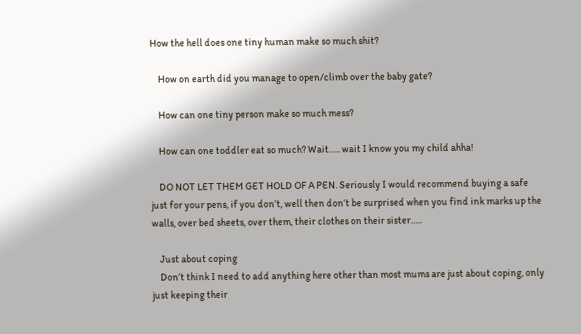How the hell does one tiny human make so much shit?

    How on earth did you manage to open/climb over the baby gate?

    How can one tiny person make so much mess?

    How can one toddler eat so much? Wait….. wait I know you my child ahha!

    DO NOT LET THEM GET HOLD OF A PEN. Seriously I would recommend buying a safe just for your pens, if you don’t, well then don’t be surprised when you find ink marks up the walls, over bed sheets, over them, their clothes on their sister…..

    Just about coping
    Don’t think I need to add anything here other than most mums are just about coping, only just keeping their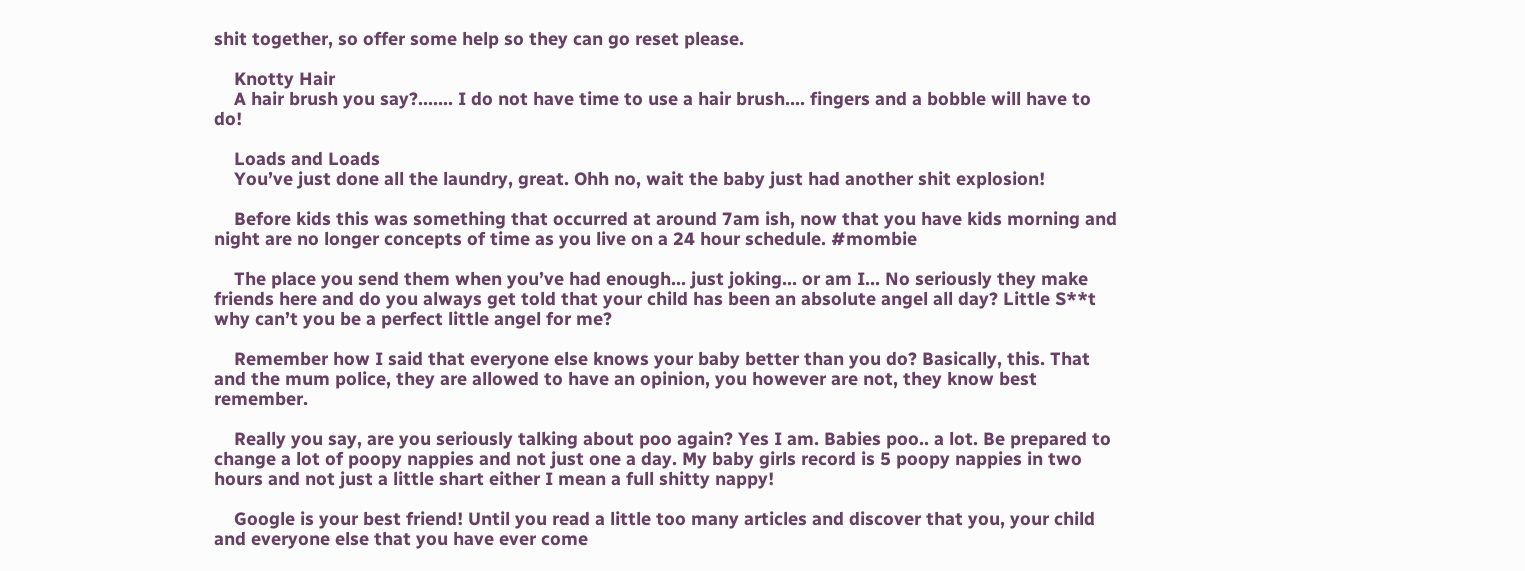shit together, so offer some help so they can go reset please.

    Knotty Hair
    A hair brush you say?……. I do not have time to use a hair brush…. fingers and a bobble will have to do!

    Loads and Loads
    You’ve just done all the laundry, great. Ohh no, wait the baby just had another shit explosion!

    Before kids this was something that occurred at around 7am ish, now that you have kids morning and night are no longer concepts of time as you live on a 24 hour schedule. #mombie

    The place you send them when you’ve had enough… just joking… or am I… No seriously they make friends here and do you always get told that your child has been an absolute angel all day? Little S**t why can’t you be a perfect little angel for me?

    Remember how I said that everyone else knows your baby better than you do? Basically, this. That and the mum police, they are allowed to have an opinion, you however are not, they know best remember.

    Really you say, are you seriously talking about poo again? Yes I am. Babies poo.. a lot. Be prepared to change a lot of poopy nappies and not just one a day. My baby girls record is 5 poopy nappies in two hours and not just a little shart either I mean a full shitty nappy!

    Google is your best friend! Until you read a little too many articles and discover that you, your child and everyone else that you have ever come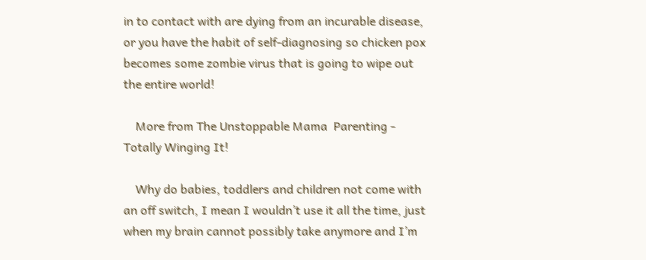in to contact with are dying from an incurable disease, or you have the habit of self-diagnosing so chicken pox becomes some zombie virus that is going to wipe out the entire world!

    More from The Unstoppable Mama  Parenting - Totally Winging It!

    Why do babies, toddlers and children not come with an off switch, I mean I wouldn’t use it all the time, just when my brain cannot possibly take anymore and I’m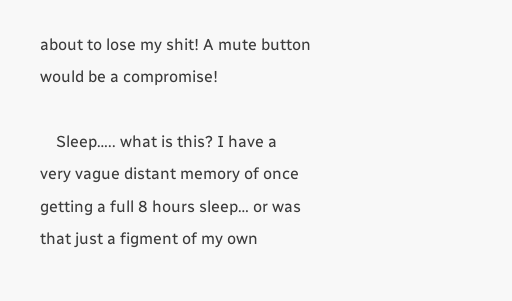about to lose my shit! A mute button would be a compromise!

    Sleep….. what is this? I have a very vague distant memory of once getting a full 8 hours sleep… or was that just a figment of my own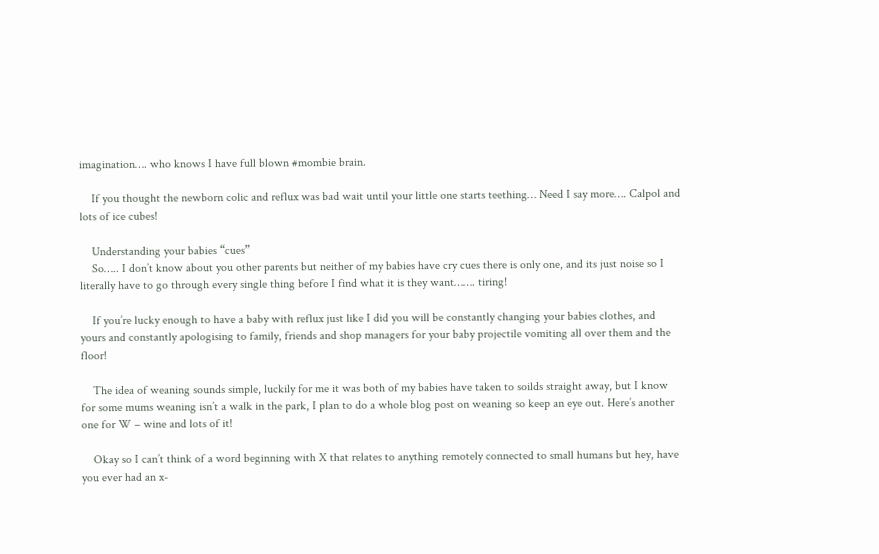imagination…. who knows I have full blown #mombie brain.

    If you thought the newborn colic and reflux was bad wait until your little one starts teething… Need I say more…. Calpol and lots of ice cubes!

    Understanding your babies “cues”
    So….. I don’t know about you other parents but neither of my babies have cry cues there is only one, and its just noise so I literally have to go through every single thing before I find what it is they want……. tiring!

    If you’re lucky enough to have a baby with reflux just like I did you will be constantly changing your babies clothes, and yours and constantly apologising to family, friends and shop managers for your baby projectile vomiting all over them and the floor!

    The idea of weaning sounds simple, luckily for me it was both of my babies have taken to soilds straight away, but I know for some mums weaning isn’t a walk in the park, I plan to do a whole blog post on weaning so keep an eye out. Here’s another one for W – wine and lots of it!

    Okay so I can’t think of a word beginning with X that relates to anything remotely connected to small humans but hey, have you ever had an x-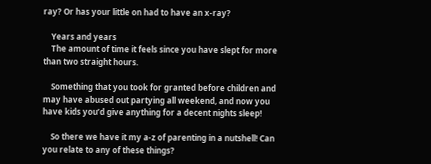ray? Or has your little on had to have an x-ray?

    Years and years
    The amount of time it feels since you have slept for more than two straight hours.

    Something that you took for granted before children and may have abused out partying all weekend, and now you have kids you’d give anything for a decent nights sleep!

    So there we have it my a-z of parenting in a nutshell! Can you relate to any of these things?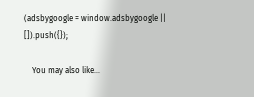(adsbygoogle = window.adsbygoogle || []).push({});

    You may also like...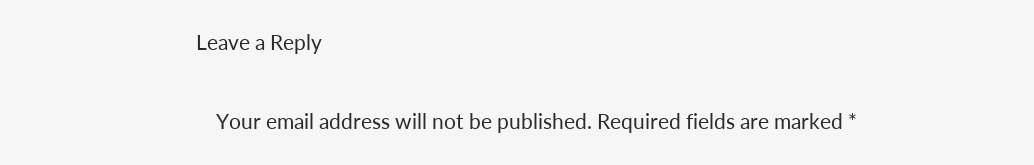Leave a Reply

    Your email address will not be published. Required fields are marked *